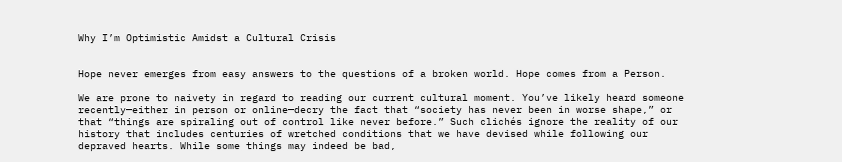Why I’m Optimistic Amidst a Cultural Crisis


Hope never emerges from easy answers to the questions of a broken world. Hope comes from a Person.

We are prone to naivety in regard to reading our current cultural moment. You’ve likely heard someone recently—either in person or online—decry the fact that “society has never been in worse shape,” or that “things are spiraling out of control like never before.” Such clichés ignore the reality of our history that includes centuries of wretched conditions that we have devised while following our depraved hearts. While some things may indeed be bad,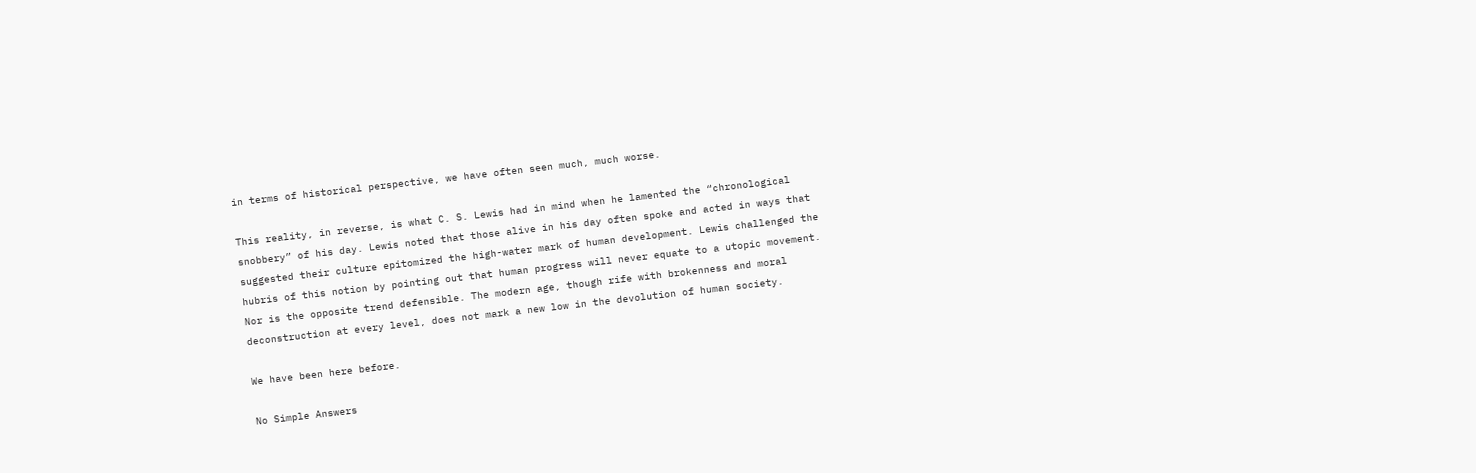in terms of historical perspective, we have often seen much, much worse.

This reality, in reverse, is what C. S. Lewis had in mind when he lamented the “chronological snobbery” of his day. Lewis noted that those alive in his day often spoke and acted in ways that suggested their culture epitomized the high-water mark of human development. Lewis challenged the hubris of this notion by pointing out that human progress will never equate to a utopic movement. Nor is the opposite trend defensible. The modern age, though rife with brokenness and moral deconstruction at every level, does not mark a new low in the devolution of human society.

We have been here before.

No Simple Answers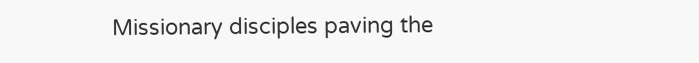Missionary disciples paving the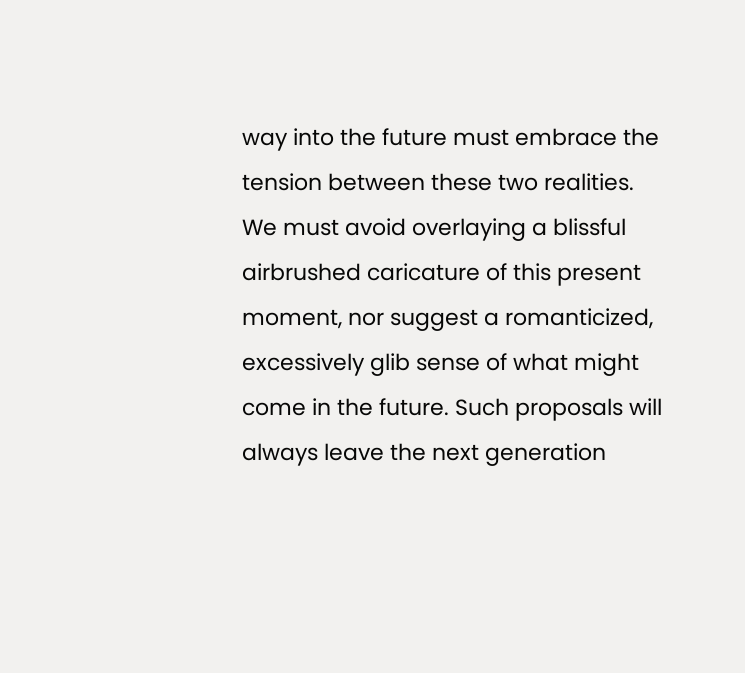way into the future must embrace the tension between these two realities. We must avoid overlaying a blissful airbrushed caricature of this present moment, nor suggest a romanticized, excessively glib sense of what might come in the future. Such proposals will always leave the next generation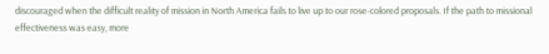discouraged when the difficult reality of mission in North America fails to live up to our rose-colored proposals. If the path to missional effectiveness was easy, more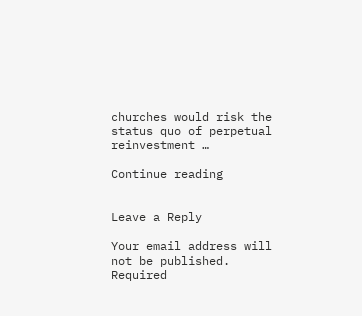churches would risk the status quo of perpetual reinvestment …

Continue reading


Leave a Reply

Your email address will not be published. Required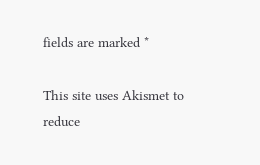fields are marked *

This site uses Akismet to reduce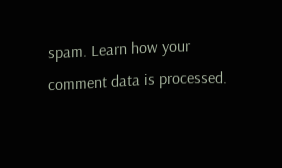spam. Learn how your comment data is processed.